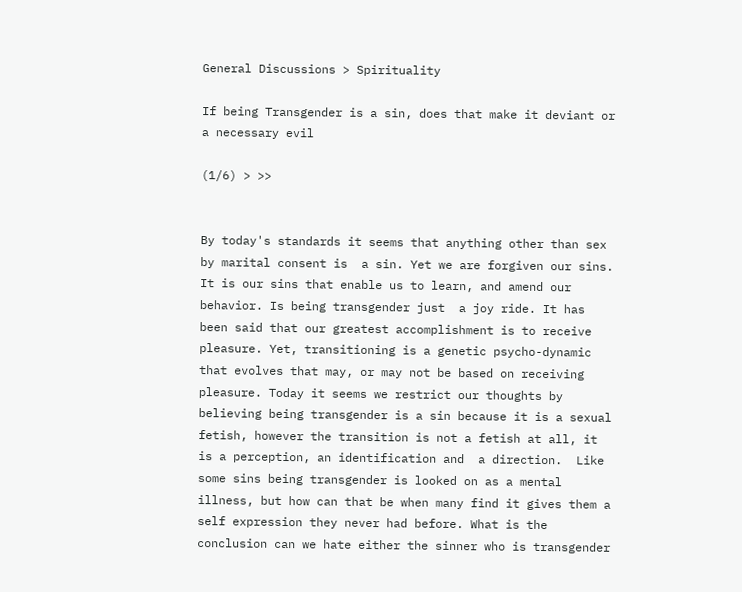General Discussions > Spirituality

If being Transgender is a sin, does that make it deviant or a necessary evil

(1/6) > >>


By today's standards it seems that anything other than sex by marital consent is  a sin. Yet we are forgiven our sins. It is our sins that enable us to learn, and amend our behavior. Is being transgender just  a joy ride. It has been said that our greatest accomplishment is to receive pleasure. Yet, transitioning is a genetic psycho-dynamic that evolves that may, or may not be based on receiving pleasure. Today it seems we restrict our thoughts by believing being transgender is a sin because it is a sexual fetish, however the transition is not a fetish at all, it is a perception, an identification and  a direction.  Like some sins being transgender is looked on as a mental illness, but how can that be when many find it gives them a self expression they never had before. What is the conclusion can we hate either the sinner who is transgender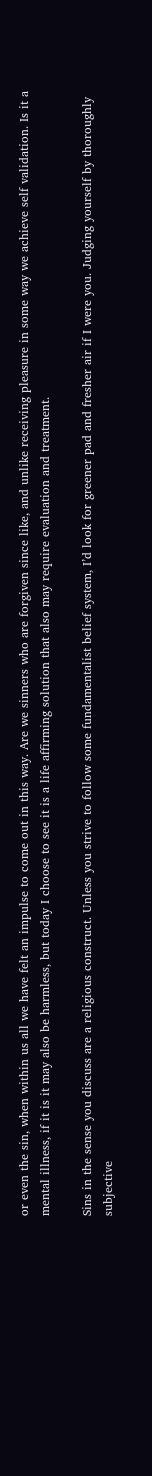or even the sin, when within us all we have felt an impulse to come out in this way. Are we sinners who are forgiven since like, and unlike receiving pleasure in some way we achieve self validation. Is it a mental illness, if it is it may also be harmless, but today I choose to see it is a life affirming solution that also may require evaluation and treatment.

Sins in the sense you discuss are a religious construct. Unless you strive to follow some fundamentalist belief system, I’d look for greener pad and fresher air if I were you. Judging yourself by thoroughly subjective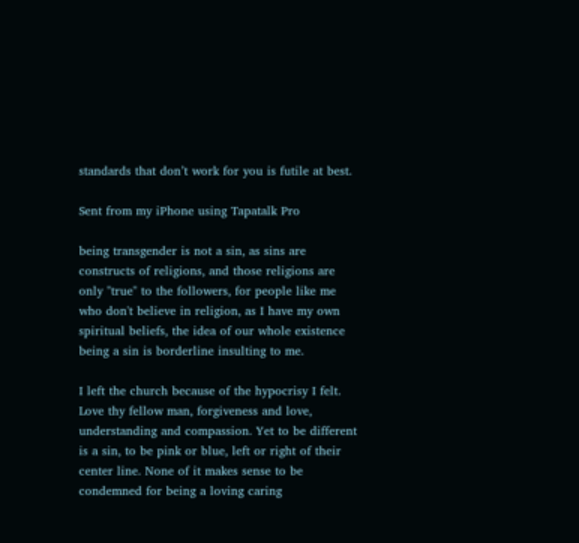standards that don’t work for you is futile at best.

Sent from my iPhone using Tapatalk Pro

being transgender is not a sin, as sins are constructs of religions, and those religions are only "true" to the followers, for people like me who don't believe in religion, as I have my own spiritual beliefs, the idea of our whole existence being a sin is borderline insulting to me.

I left the church because of the hypocrisy I felt. Love thy fellow man, forgiveness and love, understanding and compassion. Yet to be different is a sin, to be pink or blue, left or right of their center line. None of it makes sense to be condemned for being a loving caring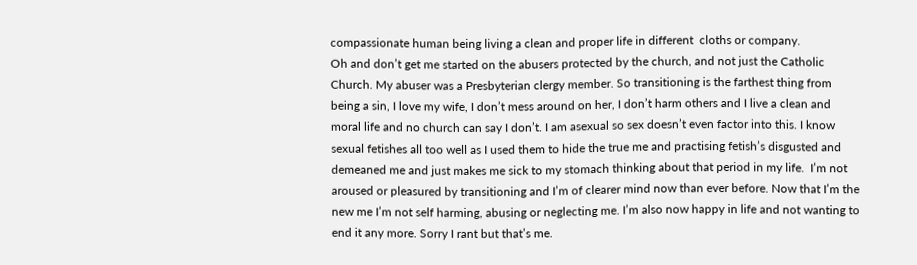compassionate human being living a clean and proper life in different  cloths or company.
Oh and don’t get me started on the abusers protected by the church, and not just the Catholic Church. My abuser was a Presbyterian clergy member. So transitioning is the farthest thing from being a sin, I love my wife, I don’t mess around on her, I don’t harm others and I live a clean and moral life and no church can say I don’t. I am asexual so sex doesn’t even factor into this. I know sexual fetishes all too well as I used them to hide the true me and practising fetish’s disgusted and demeaned me and just makes me sick to my stomach thinking about that period in my life.  I’m not aroused or pleasured by transitioning and I’m of clearer mind now than ever before. Now that I’m the new me I’m not self harming, abusing or neglecting me. I’m also now happy in life and not wanting to end it any more. Sorry I rant but that’s me.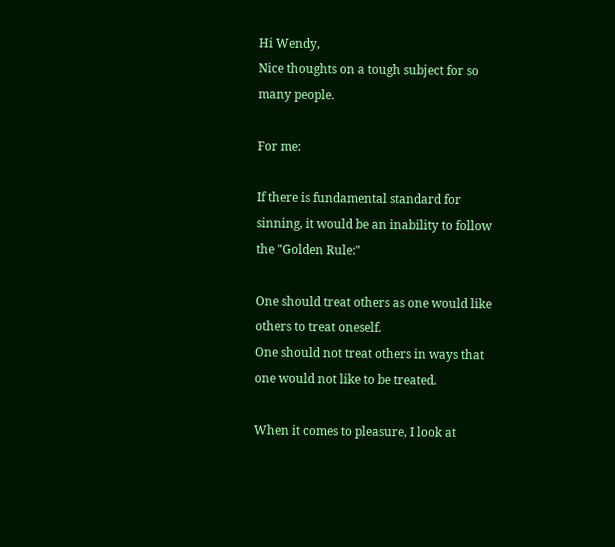Hi Wendy,
Nice thoughts on a tough subject for so many people.

For me:

If there is fundamental standard for sinning, it would be an inability to follow the "Golden Rule:"

One should treat others as one would like others to treat oneself.
One should not treat others in ways that one would not like to be treated.

When it comes to pleasure, I look at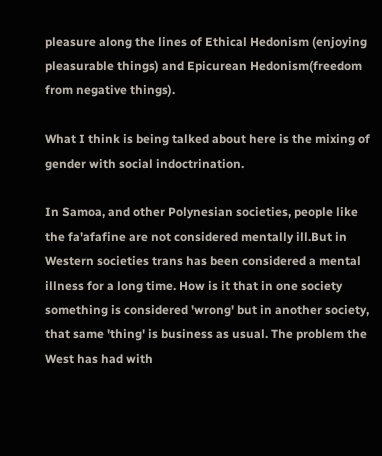pleasure along the lines of Ethical Hedonism (enjoying pleasurable things) and Epicurean Hedonism(freedom from negative things).

What I think is being talked about here is the mixing of gender with social indoctrination.

In Samoa, and other Polynesian societies, people like the fa'afafine are not considered mentally ill.But in Western societies trans has been considered a mental illness for a long time. How is it that in one society something is considered 'wrong' but in another society, that same 'thing' is business as usual. The problem the West has had with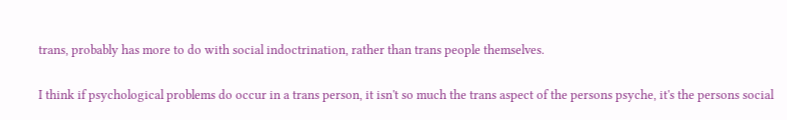trans, probably has more to do with social indoctrination, rather than trans people themselves.

I think if psychological problems do occur in a trans person, it isn't so much the trans aspect of the persons psyche, it's the persons social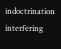indoctrination interfering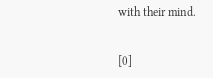with their mind.


[0]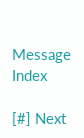Message Index

[#] Next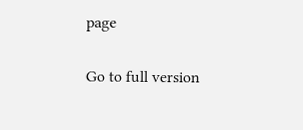page

Go to full version